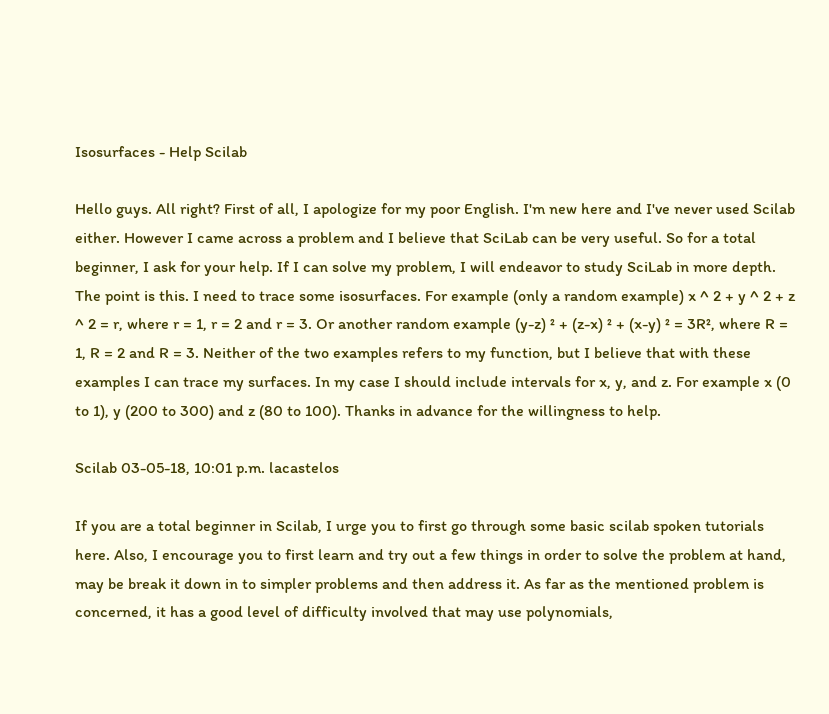Isosurfaces - Help Scilab

Hello guys. All right? First of all, I apologize for my poor English. I'm new here and I've never used Scilab either. However I came across a problem and I believe that SciLab can be very useful. So for a total beginner, I ask for your help. If I can solve my problem, I will endeavor to study SciLab in more depth. The point is this. I need to trace some isosurfaces. For example (only a random example) x ^ 2 + y ^ 2 + z ^ 2 = r, where r = 1, r = 2 and r = 3. Or another random example (y-z) ² + (z-x) ² + (x-y) ² = 3R², where R = 1, R = 2 and R = 3. Neither of the two examples refers to my function, but I believe that with these examples I can trace my surfaces. In my case I should include intervals for x, y, and z. For example x (0 to 1), y (200 to 300) and z (80 to 100). Thanks in advance for the willingness to help.

Scilab 03-05-18, 10:01 p.m. lacastelos

If you are a total beginner in Scilab, I urge you to first go through some basic scilab spoken tutorials here. Also, I encourage you to first learn and try out a few things in order to solve the problem at hand, may be break it down in to simpler problems and then address it. As far as the mentioned problem is concerned, it has a good level of difficulty involved that may use polynomials,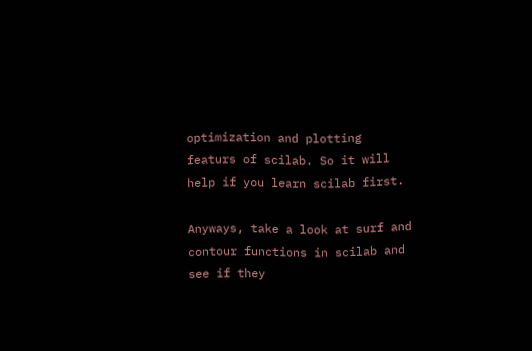optimization and plotting featurs of scilab. So it will help if you learn scilab first.

Anyways, take a look at surf and contour functions in scilab and see if they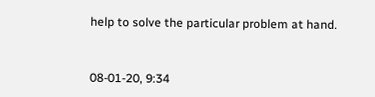help to solve the particular problem at hand.


08-01-20, 9:34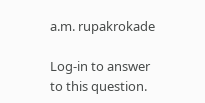a.m. rupakrokade

Log-in to answer to this question.